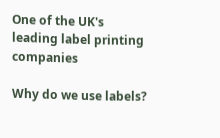One of the UK's leading label printing companies

Why do we use labels?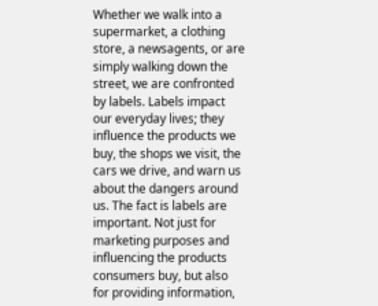Whether we walk into a supermarket, a clothing store, a newsagents, or are simply walking down the street, we are confronted by labels. Labels impact our everyday lives; they influence the products we buy, the shops we visit, the cars we drive, and warn us about the dangers around us. The fact is labels are important. Not just for marketing purposes and influencing the products consumers buy, but also for providing information,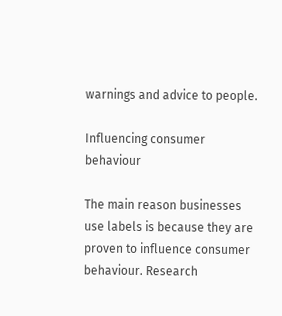warnings and advice to people.

Influencing consumer behaviour

The main reason businesses use labels is because they are proven to influence consumer behaviour. Research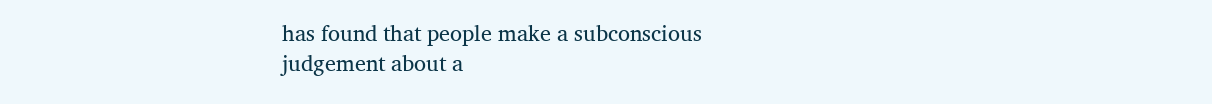has found that people make a subconscious judgement about a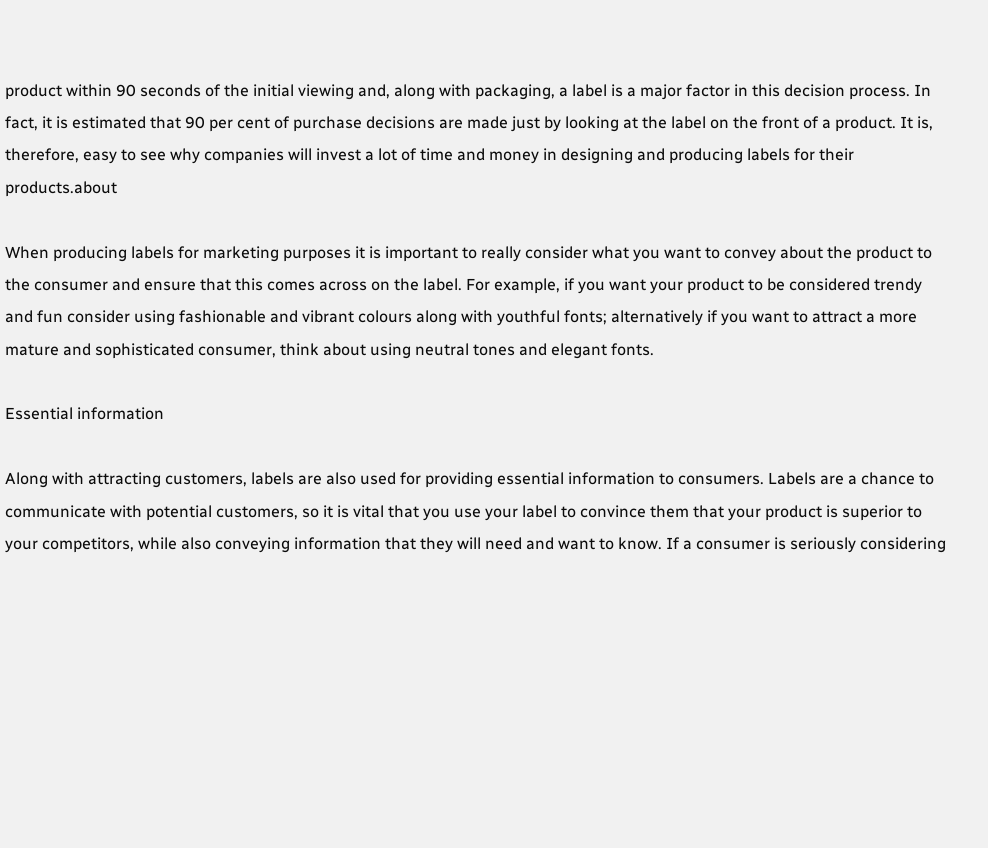product within 90 seconds of the initial viewing and, along with packaging, a label is a major factor in this decision process. In fact, it is estimated that 90 per cent of purchase decisions are made just by looking at the label on the front of a product. It is, therefore, easy to see why companies will invest a lot of time and money in designing and producing labels for their products.about

When producing labels for marketing purposes it is important to really consider what you want to convey about the product to the consumer and ensure that this comes across on the label. For example, if you want your product to be considered trendy and fun consider using fashionable and vibrant colours along with youthful fonts; alternatively if you want to attract a more mature and sophisticated consumer, think about using neutral tones and elegant fonts.

Essential information

Along with attracting customers, labels are also used for providing essential information to consumers. Labels are a chance to communicate with potential customers, so it is vital that you use your label to convince them that your product is superior to your competitors, while also conveying information that they will need and want to know. If a consumer is seriously considering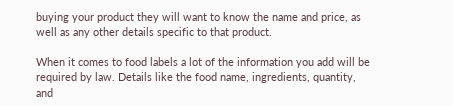buying your product they will want to know the name and price, as well as any other details specific to that product.

When it comes to food labels a lot of the information you add will be required by law. Details like the food name, ingredients, quantity, and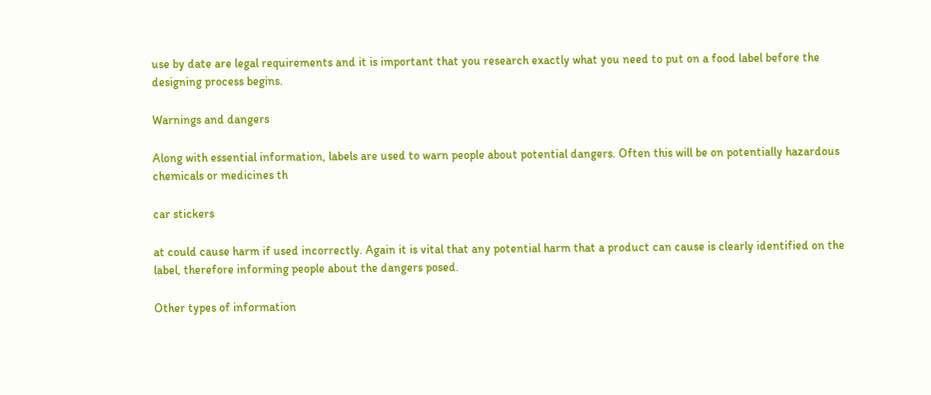use by date are legal requirements and it is important that you research exactly what you need to put on a food label before the designing process begins.

Warnings and dangers

Along with essential information, labels are used to warn people about potential dangers. Often this will be on potentially hazardous chemicals or medicines th

car stickers

at could cause harm if used incorrectly. Again it is vital that any potential harm that a product can cause is clearly identified on the label, therefore informing people about the dangers posed.

Other types of information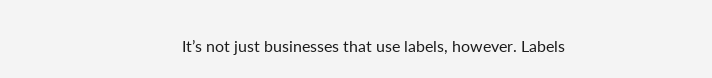It’s not just businesses that use labels, however. Labels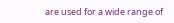are used for a wide range of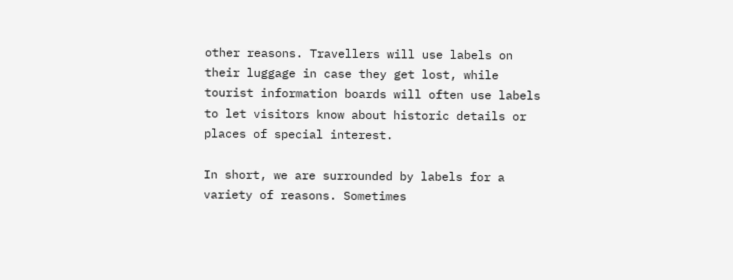other reasons. Travellers will use labels on their luggage in case they get lost, while tourist information boards will often use labels to let visitors know about historic details or places of special interest.

In short, we are surrounded by labels for a variety of reasons. Sometimes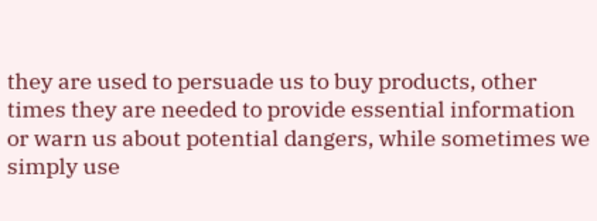they are used to persuade us to buy products, other times they are needed to provide essential information or warn us about potential dangers, while sometimes we simply use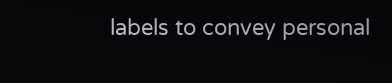labels to convey personal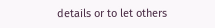details or to let others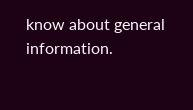know about general information.